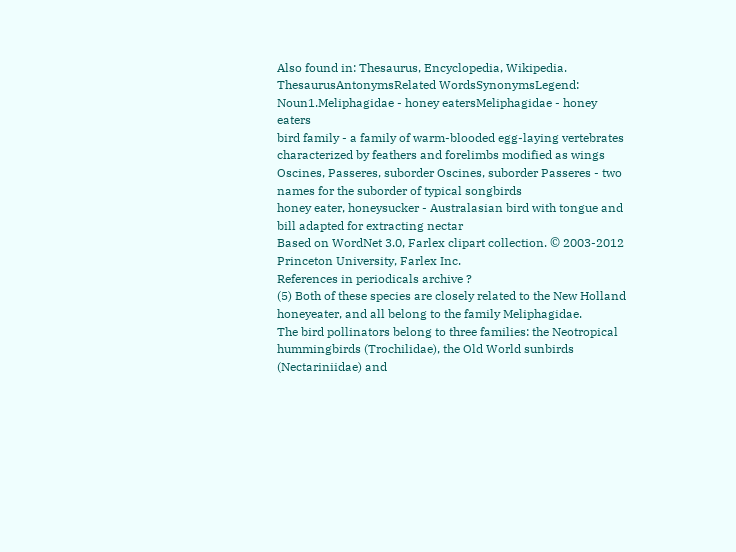Also found in: Thesaurus, Encyclopedia, Wikipedia.
ThesaurusAntonymsRelated WordsSynonymsLegend:
Noun1.Meliphagidae - honey eatersMeliphagidae - honey eaters
bird family - a family of warm-blooded egg-laying vertebrates characterized by feathers and forelimbs modified as wings
Oscines, Passeres, suborder Oscines, suborder Passeres - two names for the suborder of typical songbirds
honey eater, honeysucker - Australasian bird with tongue and bill adapted for extracting nectar
Based on WordNet 3.0, Farlex clipart collection. © 2003-2012 Princeton University, Farlex Inc.
References in periodicals archive ?
(5) Both of these species are closely related to the New Holland honeyeater, and all belong to the family Meliphagidae.
The bird pollinators belong to three families: the Neotropical hummingbirds (Trochilidae), the Old World sunbirds (Nectariniidae) and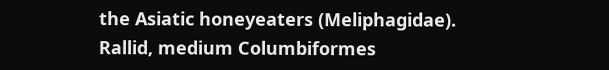the Asiatic honeyeaters (Meliphagidae).
Rallid, medium Columbiformes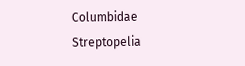Columbidae Streptopelia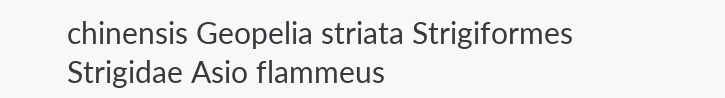chinensis Geopelia striata Strigiformes Strigidae Asio flammeus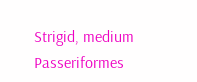Strigid, medium Passeriformes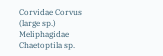Corvidae Corvus (large sp.) Meliphagidae Chaetoptila sp.